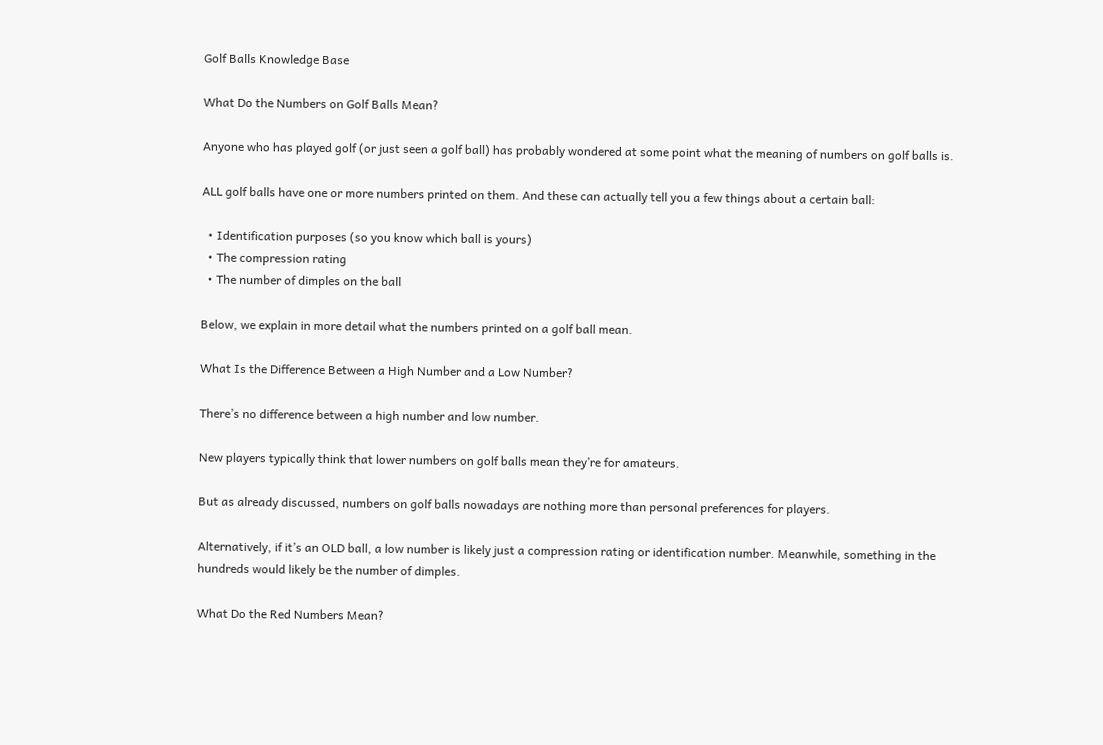Golf Balls Knowledge Base

What Do the Numbers on Golf Balls Mean?

Anyone who has played golf (or just seen a golf ball) has probably wondered at some point what the meaning of numbers on golf balls is.

ALL golf balls have one or more numbers printed on them. And these can actually tell you a few things about a certain ball:

  • Identification purposes (so you know which ball is yours)
  • The compression rating
  • The number of dimples on the ball

Below, we explain in more detail what the numbers printed on a golf ball mean.

What Is the Difference Between a High Number and a Low Number?

There’s no difference between a high number and low number.

New players typically think that lower numbers on golf balls mean they’re for amateurs.

But as already discussed, numbers on golf balls nowadays are nothing more than personal preferences for players.

Alternatively, if it’s an OLD ball, a low number is likely just a compression rating or identification number. Meanwhile, something in the hundreds would likely be the number of dimples.

What Do the Red Numbers Mean?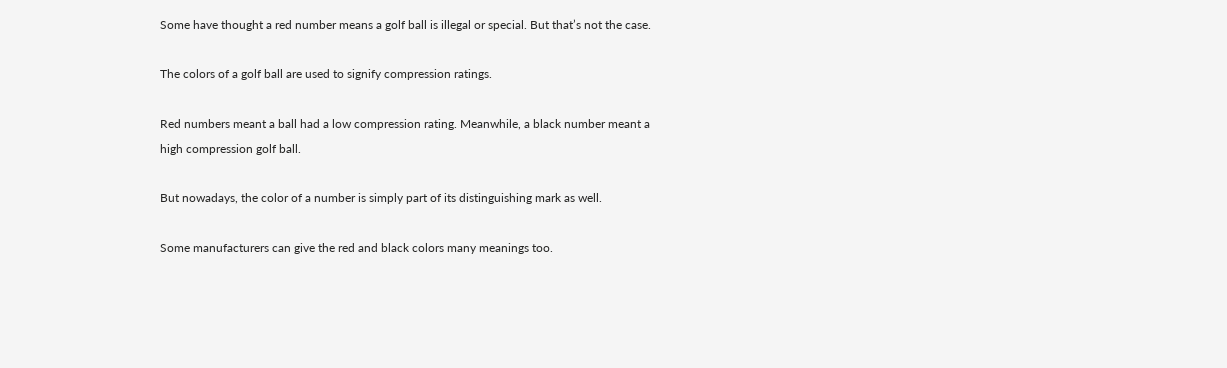Some have thought a red number means a golf ball is illegal or special. But that’s not the case.

The colors of a golf ball are used to signify compression ratings.

Red numbers meant a ball had a low compression rating. Meanwhile, a black number meant a high compression golf ball.

But nowadays, the color of a number is simply part of its distinguishing mark as well.

Some manufacturers can give the red and black colors many meanings too.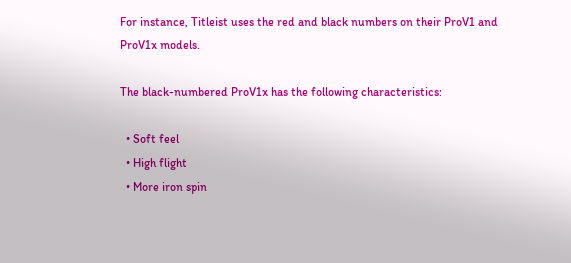For instance, Titleist uses the red and black numbers on their ProV1 and ProV1x models.

The black-numbered ProV1x has the following characteristics:

  • Soft feel
  • High flight
  • More iron spin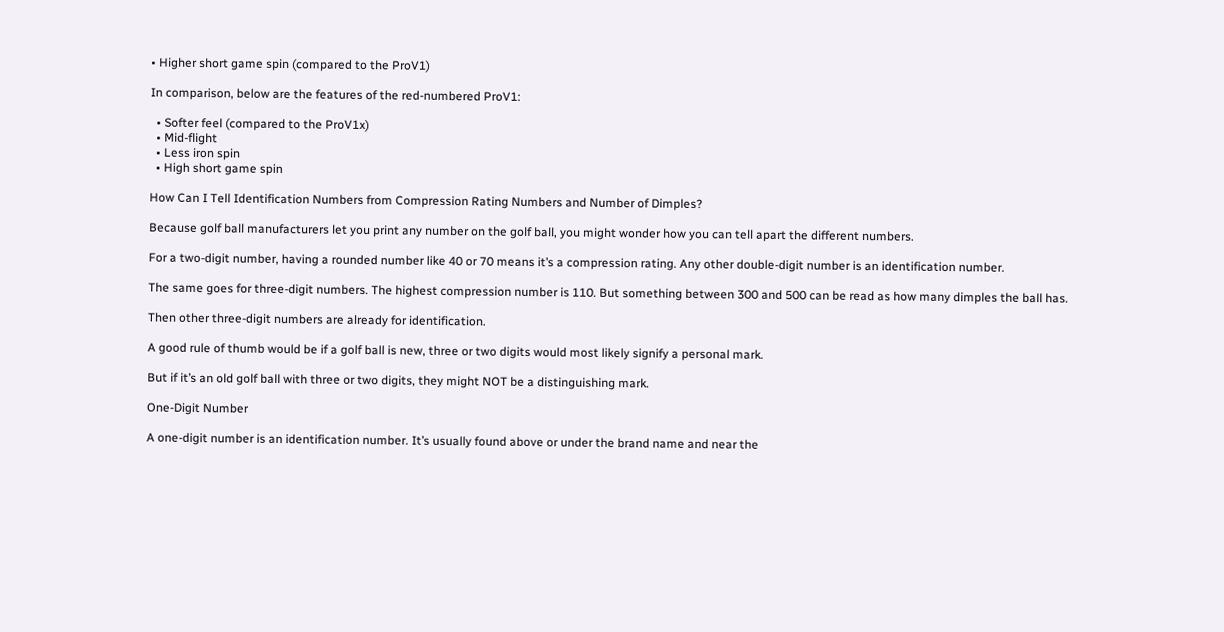• Higher short game spin (compared to the ProV1)

In comparison, below are the features of the red-numbered ProV1:

  • Softer feel (compared to the ProV1x)
  • Mid-flight
  • Less iron spin
  • High short game spin

How Can I Tell Identification Numbers from Compression Rating Numbers and Number of Dimples?

Because golf ball manufacturers let you print any number on the golf ball, you might wonder how you can tell apart the different numbers.

For a two-digit number, having a rounded number like 40 or 70 means it’s a compression rating. Any other double-digit number is an identification number.

The same goes for three-digit numbers. The highest compression number is 110. But something between 300 and 500 can be read as how many dimples the ball has.

Then other three-digit numbers are already for identification.

A good rule of thumb would be if a golf ball is new, three or two digits would most likely signify a personal mark.

But if it’s an old golf ball with three or two digits, they might NOT be a distinguishing mark.

One-Digit Number

A one-digit number is an identification number. It’s usually found above or under the brand name and near the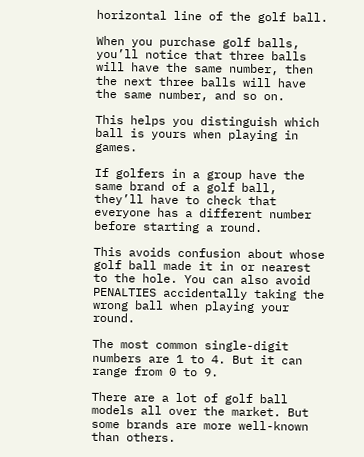horizontal line of the golf ball.

When you purchase golf balls, you’ll notice that three balls will have the same number, then the next three balls will have the same number, and so on.

This helps you distinguish which ball is yours when playing in games.

If golfers in a group have the same brand of a golf ball, they’ll have to check that everyone has a different number before starting a round.

This avoids confusion about whose golf ball made it in or nearest to the hole. You can also avoid PENALTIES accidentally taking the wrong ball when playing your round.

The most common single-digit numbers are 1 to 4. But it can range from 0 to 9.

There are a lot of golf ball models all over the market. But some brands are more well-known than others.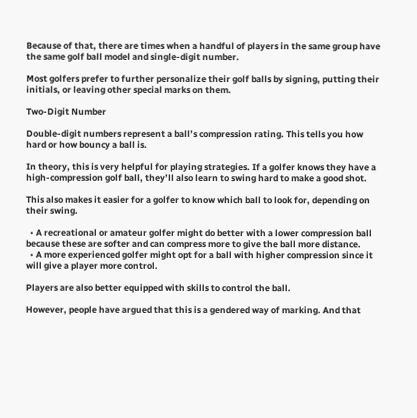Because of that, there are times when a handful of players in the same group have the same golf ball model and single-digit number.

Most golfers prefer to further personalize their golf balls by signing, putting their initials, or leaving other special marks on them.

Two-Digit Number

Double-digit numbers represent a ball’s compression rating. This tells you how hard or how bouncy a ball is.

In theory, this is very helpful for playing strategies. If a golfer knows they have a high-compression golf ball, they’ll also learn to swing hard to make a good shot.

This also makes it easier for a golfer to know which ball to look for, depending on their swing.

  • A recreational or amateur golfer might do better with a lower compression ball because these are softer and can compress more to give the ball more distance.
  • A more experienced golfer might opt for a ball with higher compression since it will give a player more control.

Players are also better equipped with skills to control the ball.

However, people have argued that this is a gendered way of marking. And that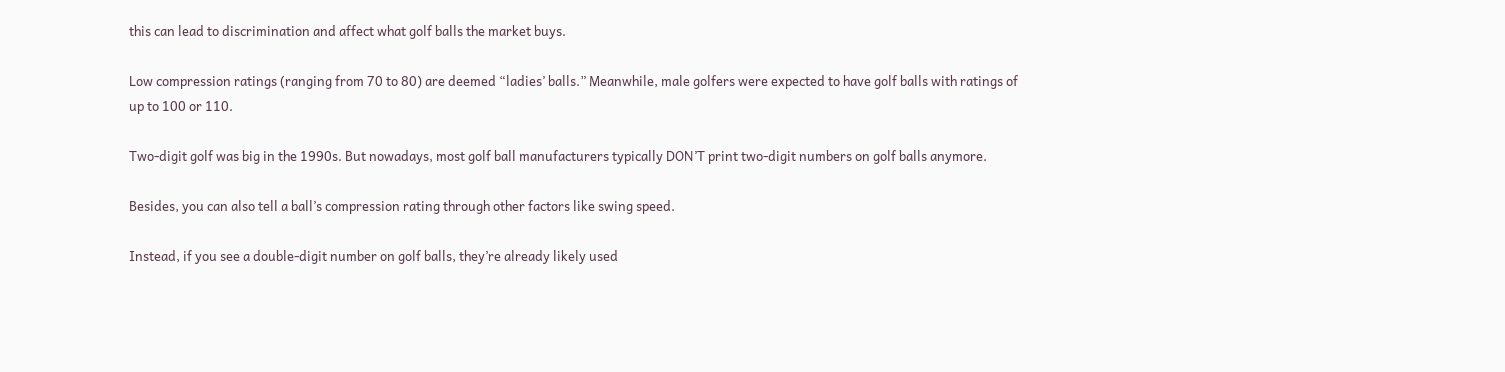this can lead to discrimination and affect what golf balls the market buys.

Low compression ratings (ranging from 70 to 80) are deemed “ladies’ balls.” Meanwhile, male golfers were expected to have golf balls with ratings of up to 100 or 110.

Two-digit golf was big in the 1990s. But nowadays, most golf ball manufacturers typically DON’T print two-digit numbers on golf balls anymore.

Besides, you can also tell a ball’s compression rating through other factors like swing speed.

Instead, if you see a double-digit number on golf balls, they’re already likely used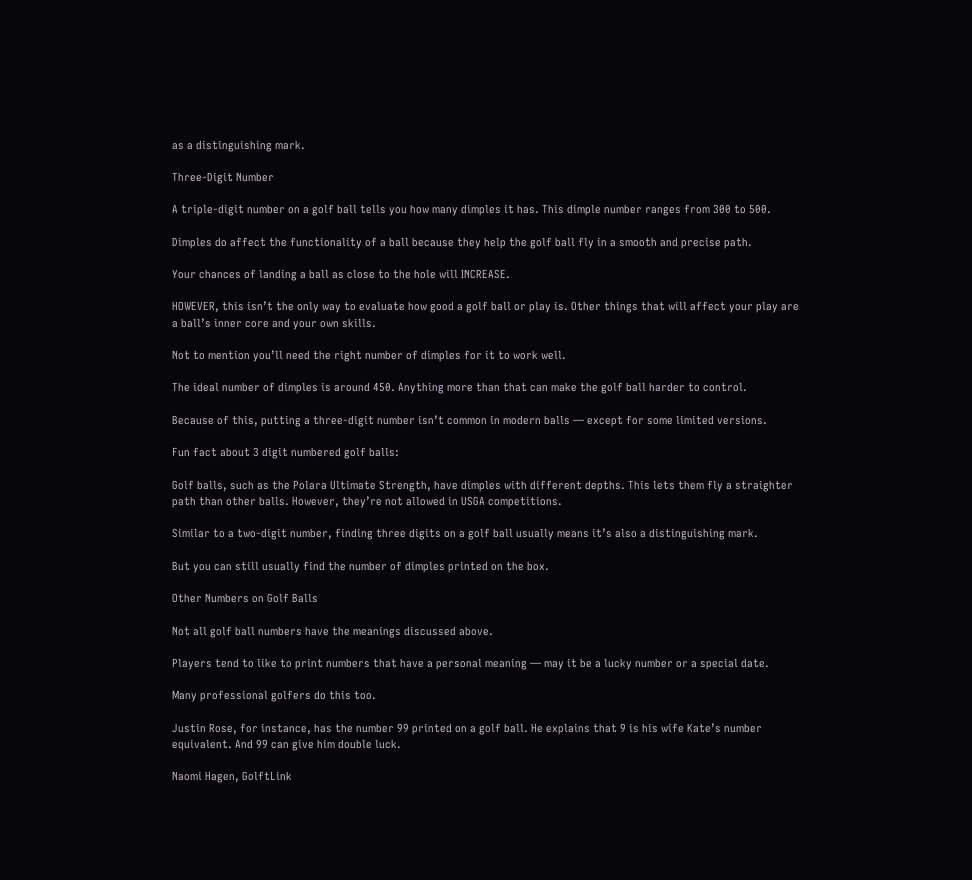as a distinguishing mark.

Three-Digit Number

A triple-digit number on a golf ball tells you how many dimples it has. This dimple number ranges from 300 to 500.

Dimples do affect the functionality of a ball because they help the golf ball fly in a smooth and precise path.

Your chances of landing a ball as close to the hole will INCREASE.

HOWEVER, this isn’t the only way to evaluate how good a golf ball or play is. Other things that will affect your play are a ball’s inner core and your own skills.

Not to mention you’ll need the right number of dimples for it to work well.

The ideal number of dimples is around 450. Anything more than that can make the golf ball harder to control.

Because of this, putting a three-digit number isn’t common in modern balls — except for some limited versions.

Fun fact about 3 digit numbered golf balls:

Golf balls, such as the Polara Ultimate Strength, have dimples with different depths. This lets them fly a straighter path than other balls. However, they’re not allowed in USGA competitions.

Similar to a two-digit number, finding three digits on a golf ball usually means it’s also a distinguishing mark.

But you can still usually find the number of dimples printed on the box.

Other Numbers on Golf Balls

Not all golf ball numbers have the meanings discussed above.

Players tend to like to print numbers that have a personal meaning — may it be a lucky number or a special date.

Many professional golfers do this too.

Justin Rose, for instance, has the number 99 printed on a golf ball. He explains that 9 is his wife Kate’s number equivalent. And 99 can give him double luck.

Naomi Hagen, GolftLink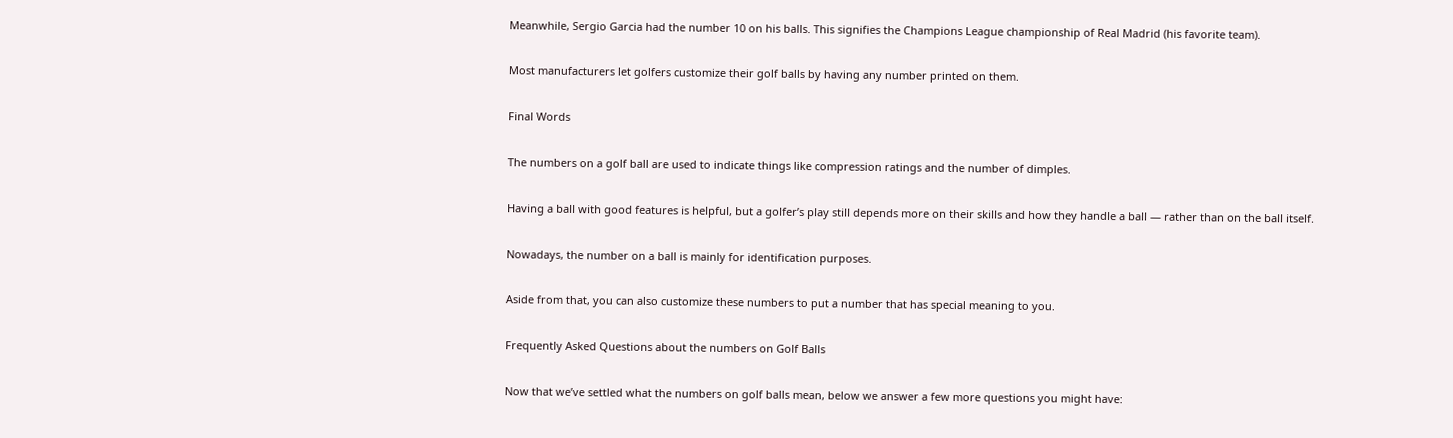Meanwhile, Sergio Garcia had the number 10 on his balls. This signifies the Champions League championship of Real Madrid (his favorite team).

Most manufacturers let golfers customize their golf balls by having any number printed on them.

Final Words

The numbers on a golf ball are used to indicate things like compression ratings and the number of dimples.

Having a ball with good features is helpful, but a golfer’s play still depends more on their skills and how they handle a ball — rather than on the ball itself.

Nowadays, the number on a ball is mainly for identification purposes.

Aside from that, you can also customize these numbers to put a number that has special meaning to you.

Frequently Asked Questions about the numbers on Golf Balls

Now that we’ve settled what the numbers on golf balls mean, below we answer a few more questions you might have: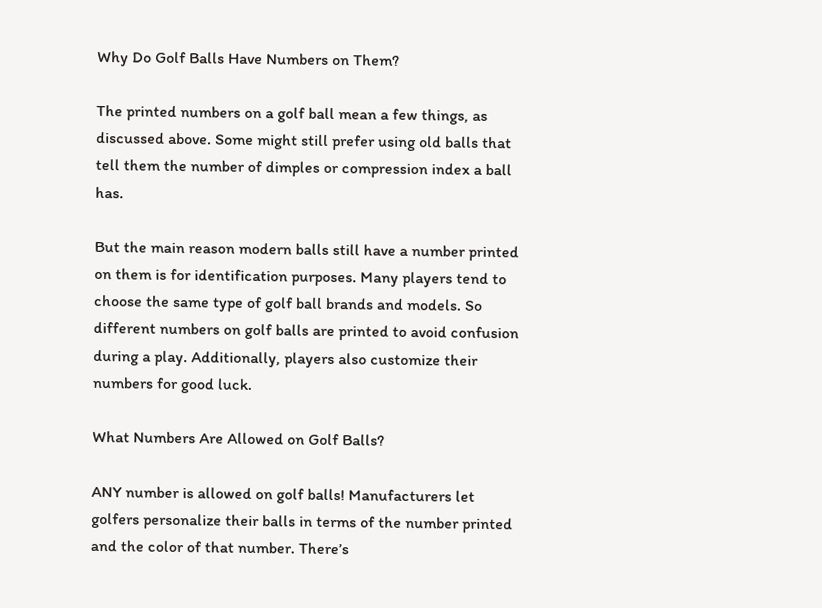Why Do Golf Balls Have Numbers on Them?

The printed numbers on a golf ball mean a few things, as discussed above. Some might still prefer using old balls that tell them the number of dimples or compression index a ball has.

But the main reason modern balls still have a number printed on them is for identification purposes. Many players tend to choose the same type of golf ball brands and models. So different numbers on golf balls are printed to avoid confusion during a play. Additionally, players also customize their numbers for good luck.

What Numbers Are Allowed on Golf Balls?

ANY number is allowed on golf balls! Manufacturers let golfers personalize their balls in terms of the number printed and the color of that number. There’s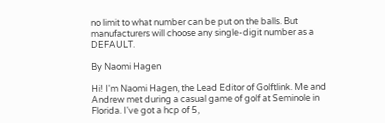no limit to what number can be put on the balls. But manufacturers will choose any single-digit number as a DEFAULT.

By Naomi Hagen

Hi! I'm Naomi Hagen, the Lead Editor of Golftlink. Me and Andrew met during a casual game of golf at Seminole in Florida. I've got a hcp of 5,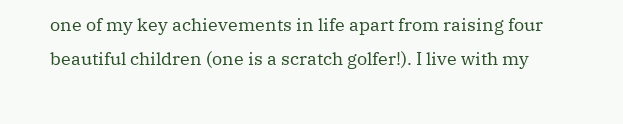one of my key achievements in life apart from raising four beautiful children (one is a scratch golfer!). I live with my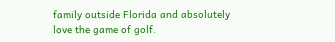family outside Florida and absolutely love the game of golf.